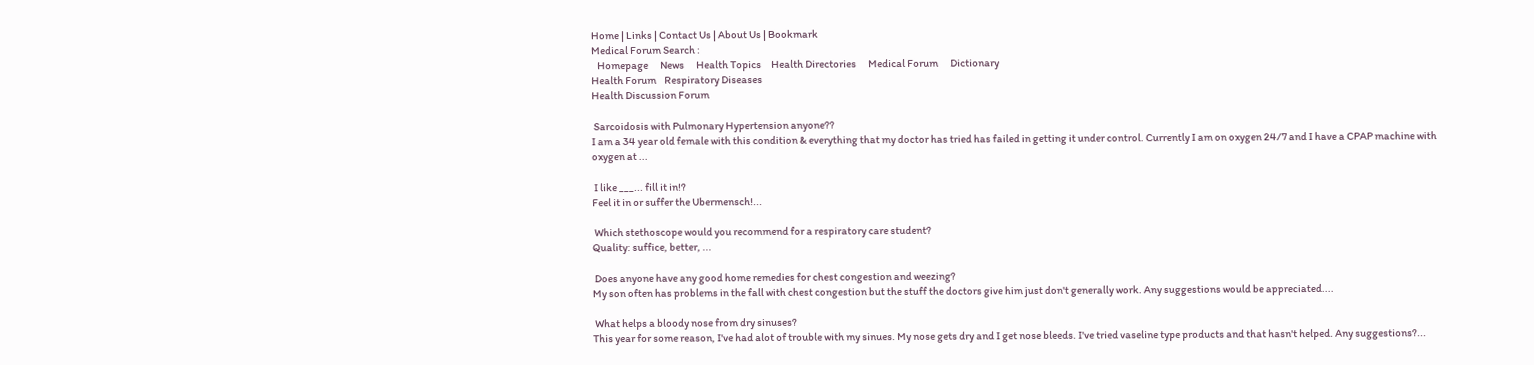Home | Links | Contact Us | About Us | Bookmark
Medical Forum Search :
   Homepage      News      Health Topics     Health Directories      Medical Forum      Dictionary
Health Forum    Respiratory Diseases
Health Discussion Forum

 Sarcoidosis with Pulmonary Hypertension anyone??
I am a 34 year old female with this condition & everything that my doctor has tried has failed in getting it under control. Currently I am on oxygen 24/7 and I have a CPAP machine with oxygen at ...

 I like ___... fill it in!?
Feel it in or suffer the Ubermensch!...

 Which stethoscope would you recommend for a respiratory care student?
Quality: suffice, better, ...

 Does anyone have any good home remedies for chest congestion and weezing?
My son often has problems in the fall with chest congestion but the stuff the doctors give him just don't generally work. Any suggestions would be appreciated....

 What helps a bloody nose from dry sinuses?
This year for some reason, I've had alot of trouble with my sinues. My nose gets dry and I get nose bleeds. I've tried vaseline type products and that hasn't helped. Any suggestions?...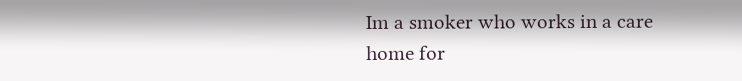Im a smoker who works in a care home for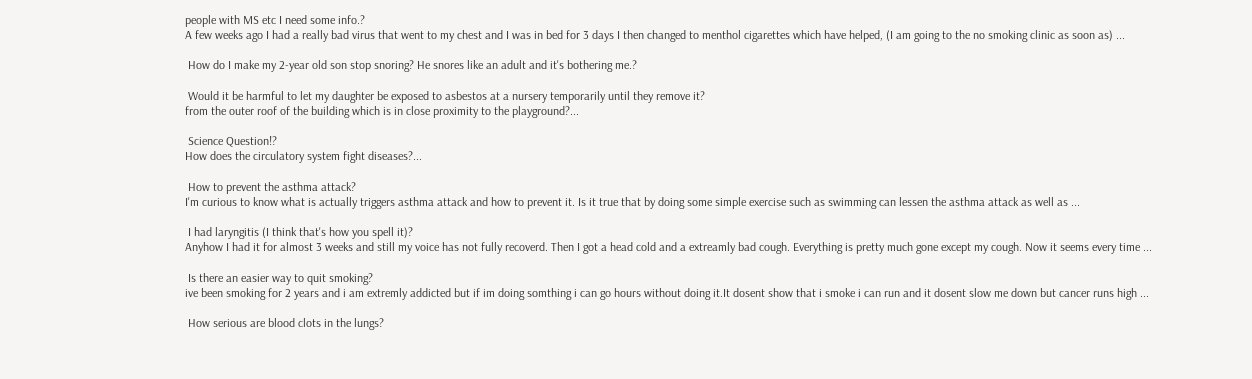people with MS etc I need some info.?
A few weeks ago I had a really bad virus that went to my chest and I was in bed for 3 days I then changed to menthol cigarettes which have helped, (I am going to the no smoking clinic as soon as) ...

 How do I make my 2-year old son stop snoring? He snores like an adult and it's bothering me.?

 Would it be harmful to let my daughter be exposed to asbestos at a nursery temporarily until they remove it?
from the outer roof of the building which is in close proximity to the playground?...

 Science Question!?
How does the circulatory system fight diseases?...

 How to prevent the asthma attack?
I'm curious to know what is actually triggers asthma attack and how to prevent it. Is it true that by doing some simple exercise such as swimming can lessen the asthma attack as well as ...

 I had laryngitis (I think that's how you spell it)?
Anyhow I had it for almost 3 weeks and still my voice has not fully recoverd. Then I got a head cold and a extreamly bad cough. Everything is pretty much gone except my cough. Now it seems every time ...

 Is there an easier way to quit smoking?
ive been smoking for 2 years and i am extremly addicted but if im doing somthing i can go hours without doing it.It dosent show that i smoke i can run and it dosent slow me down but cancer runs high ...

 How serious are blood clots in the lungs?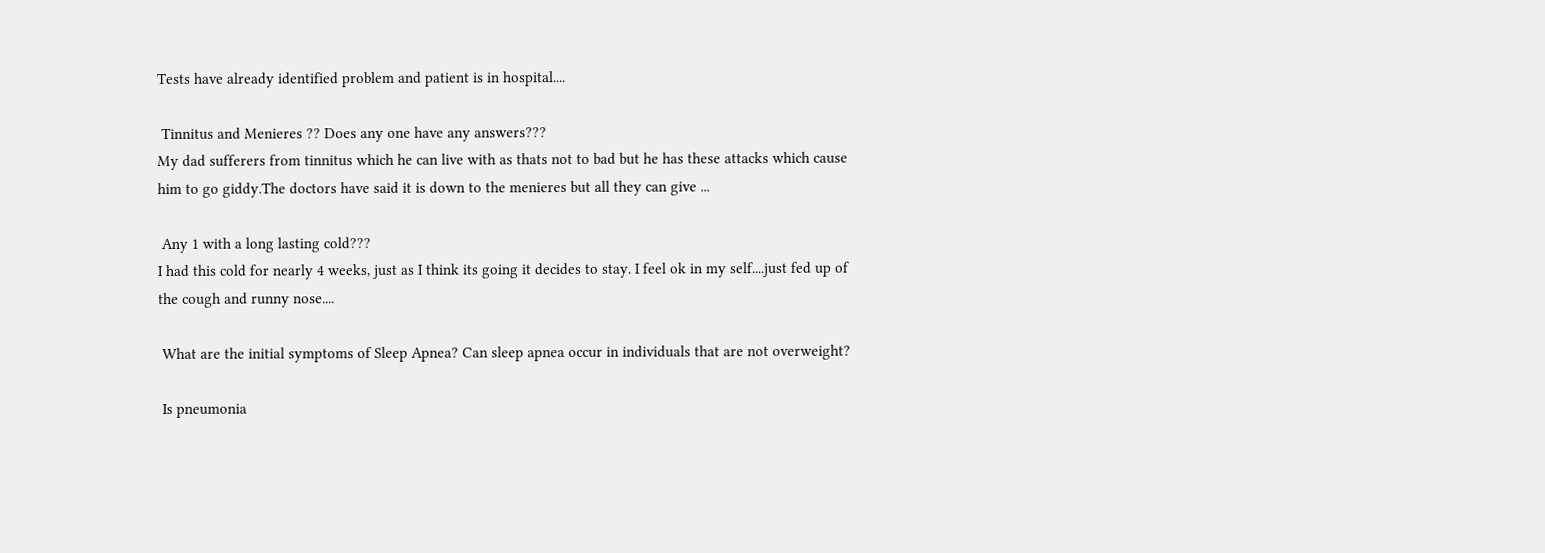Tests have already identified problem and patient is in hospital....

 Tinnitus and Menieres ?? Does any one have any answers???
My dad sufferers from tinnitus which he can live with as thats not to bad but he has these attacks which cause him to go giddy.The doctors have said it is down to the menieres but all they can give ...

 Any 1 with a long lasting cold???
I had this cold for nearly 4 weeks, just as I think its going it decides to stay. I feel ok in my self....just fed up of the cough and runny nose....

 What are the initial symptoms of Sleep Apnea? Can sleep apnea occur in individuals that are not overweight?

 Is pneumonia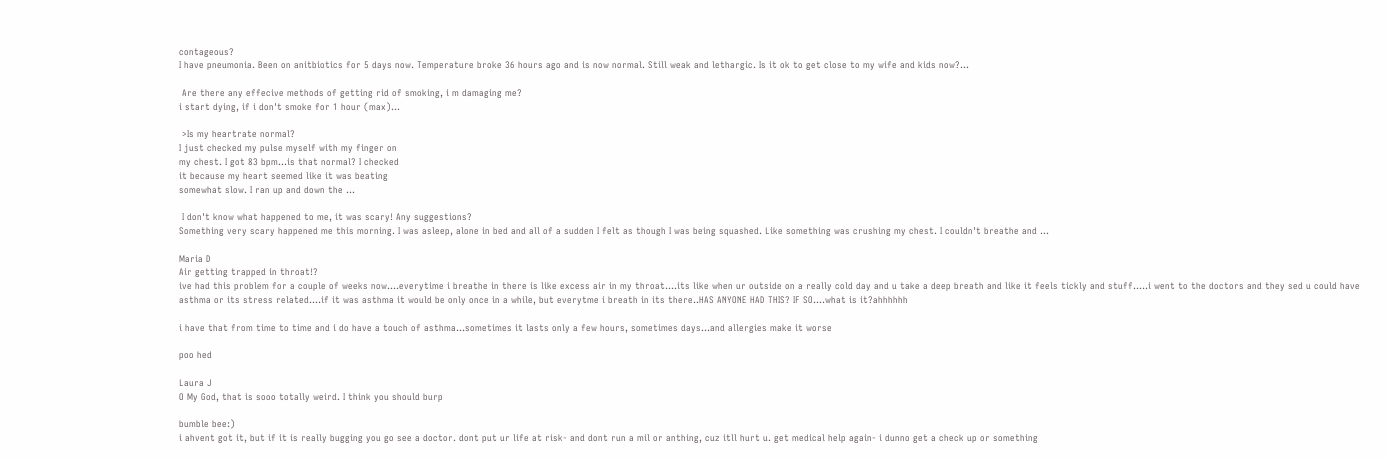contageous?
I have pneumonia. Been on anitbiotics for 5 days now. Temperature broke 36 hours ago and is now normal. Still weak and lethargic. Is it ok to get close to my wife and kids now?...

 Are there any effecive methods of getting rid of smoking, i m damaging me?
i start dying, if i don't smoke for 1 hour (max)...

 >Is my heartrate normal?
I just checked my pulse myself with my finger on
my chest. I got 83 bpm...is that normal? I checked
it because my heart seemed like it was beating
somewhat slow. I ran up and down the ...

 I don't know what happened to me, it was scary! Any suggestions?
Something very scary happened me this morning. I was asleep, alone in bed and all of a sudden I felt as though I was being squashed. Like something was crushing my chest. I couldn't breathe and ...

Maria D
Air getting trapped in throat!?
ive had this problem for a couple of weeks now....everytime i breathe in there is like excess air in my throat....its like when ur outside on a really cold day and u take a deep breath and like it feels tickly and stuff.....i went to the doctors and they sed u could have asthma or its stress related....if it was asthma it would be only once in a while, but everytme i breath in its there..HAS ANYONE HAD THIS? IF SO....what is it?ahhhhhh

i have that from time to time and i do have a touch of asthma...sometimes it lasts only a few hours, sometimes days...and allergies make it worse

poo hed

Laura J
O My God, that is sooo totally weird. I think you should burp

bumble bee:)
i ahvent got it, but if it is really bugging you go see a doctor. dont put ur life at risk- and dont run a mil or anthing, cuz itll hurt u. get medical help again- i dunno get a check up or something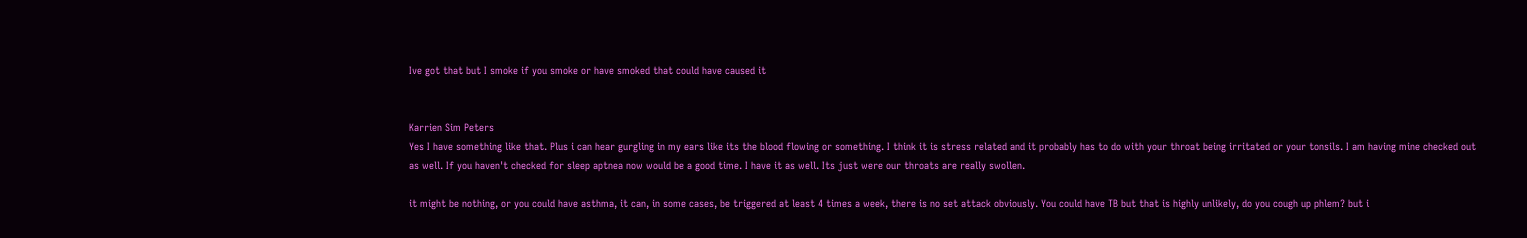Ive got that but I smoke if you smoke or have smoked that could have caused it


Karrien Sim Peters
Yes I have something like that. Plus i can hear gurgling in my ears like its the blood flowing or something. I think it is stress related and it probably has to do with your throat being irritated or your tonsils. I am having mine checked out as well. If you haven't checked for sleep aptnea now would be a good time. I have it as well. Its just were our throats are really swollen.

it might be nothing, or you could have asthma, it can, in some cases, be triggered at least 4 times a week, there is no set attack obviously. You could have TB but that is highly unlikely, do you cough up phlem? but i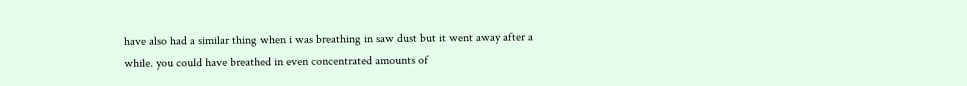have also had a similar thing when i was breathing in saw dust but it went away after a while. you could have breathed in even concentrated amounts of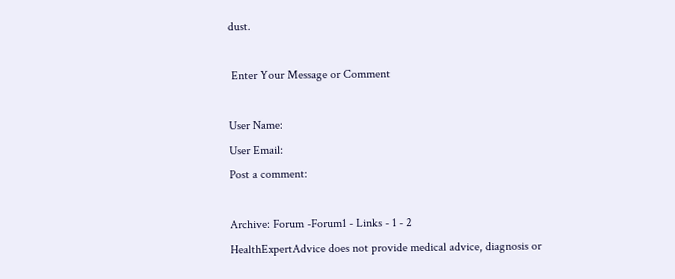dust.

 Enter Your Message or Comment

User Name:
User Email:
Post a comment:

Archive: Forum -Forum1 - Links - 1 - 2
HealthExpertAdvice does not provide medical advice, diagnosis or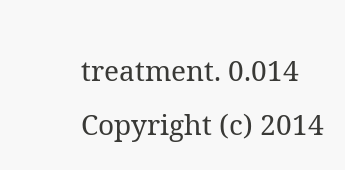treatment. 0.014
Copyright (c) 2014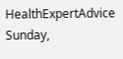HealthExpertAdvice Sunday,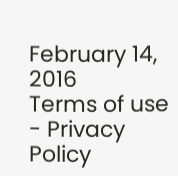February 14, 2016
Terms of use - Privacy Policy